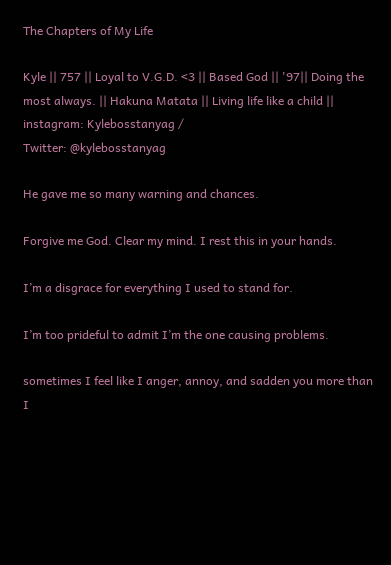The Chapters of My Life

Kyle || 757 || Loyal to V.G.D. <3 || Based God || '97|| Doing the most always. || Hakuna Matata || Living life like a child ||
instagram: Kylebosstanyag /
Twitter: @kylebosstanyag

He gave me so many warning and chances.

Forgive me God. Clear my mind. I rest this in your hands.

I’m a disgrace for everything I used to stand for.

I’m too prideful to admit I’m the one causing problems.

sometimes I feel like I anger, annoy, and sadden you more than I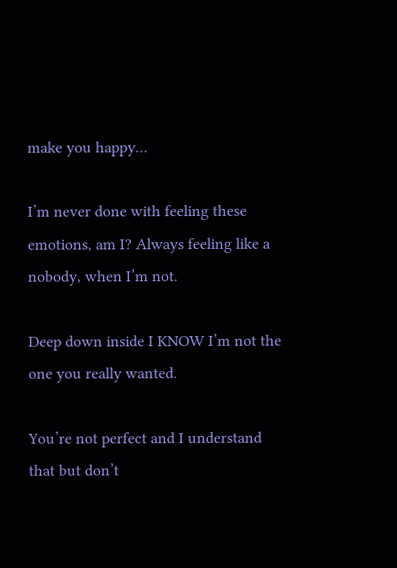make you happy…

I’m never done with feeling these emotions, am I? Always feeling like a nobody, when I’m not.

Deep down inside I KNOW I’m not the one you really wanted.

You’re not perfect and I understand that but don’t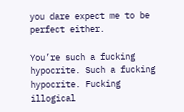you dare expect me to be perfect either.

You’re such a fucking hypocrite. Such a fucking hypocrite. Fucking illogical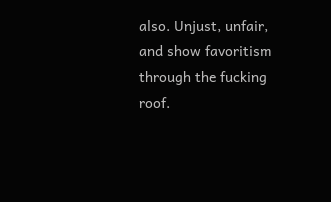also. Unjust, unfair, and show favoritism through the fucking roof.